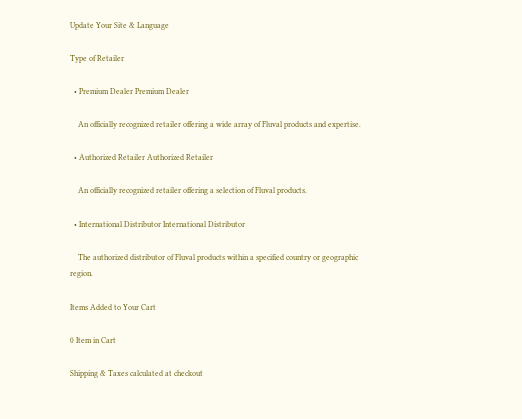Update Your Site & Language

Type of Retailer

  • Premium Dealer Premium Dealer

    An officially recognized retailer offering a wide array of Fluval products and expertise.

  • Authorized Retailer Authorized Retailer

    An officially recognized retailer offering a selection of Fluval products.

  • International Distributor International Distributor

    The authorized distributor of Fluval products within a specified country or geographic region.

Items Added to Your Cart

0 Item in Cart

Shipping & Taxes calculated at checkout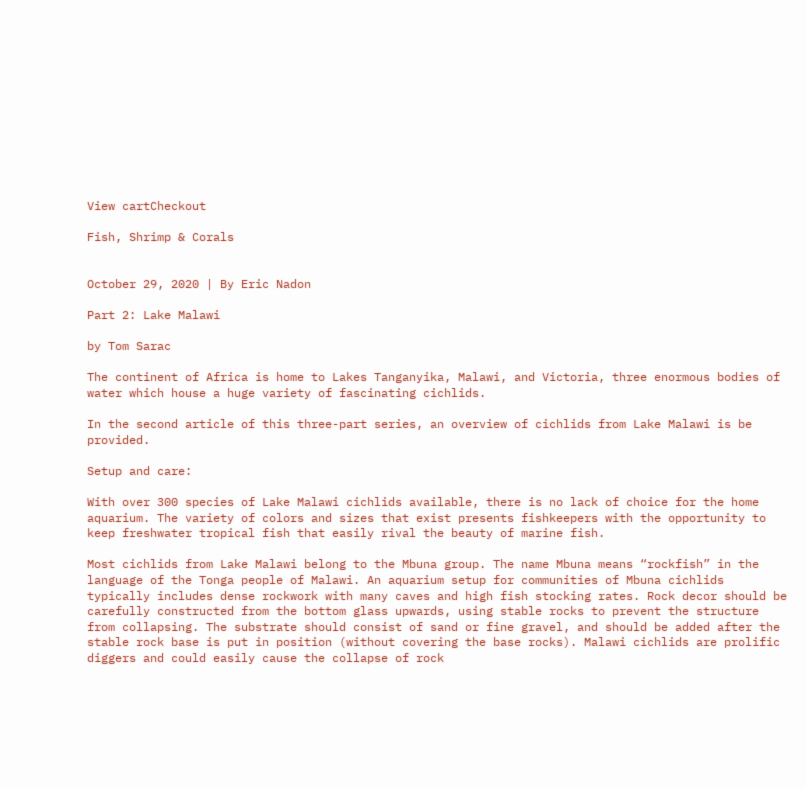View cartCheckout

Fish, Shrimp & Corals


October 29, 2020 | By Eric Nadon

Part 2: Lake Malawi

by Tom Sarac

The continent of Africa is home to Lakes Tanganyika, Malawi, and Victoria, three enormous bodies of water which house a huge variety of fascinating cichlids.

In the second article of this three-part series, an overview of cichlids from Lake Malawi is be provided.

Setup and care:

With over 300 species of Lake Malawi cichlids available, there is no lack of choice for the home aquarium. The variety of colors and sizes that exist presents fishkeepers with the opportunity to keep freshwater tropical fish that easily rival the beauty of marine fish.

Most cichlids from Lake Malawi belong to the Mbuna group. The name Mbuna means “rockfish” in the language of the Tonga people of Malawi. An aquarium setup for communities of Mbuna cichlids typically includes dense rockwork with many caves and high fish stocking rates. Rock decor should be carefully constructed from the bottom glass upwards, using stable rocks to prevent the structure from collapsing. The substrate should consist of sand or fine gravel, and should be added after the stable rock base is put in position (without covering the base rocks). Malawi cichlids are prolific diggers and could easily cause the collapse of rock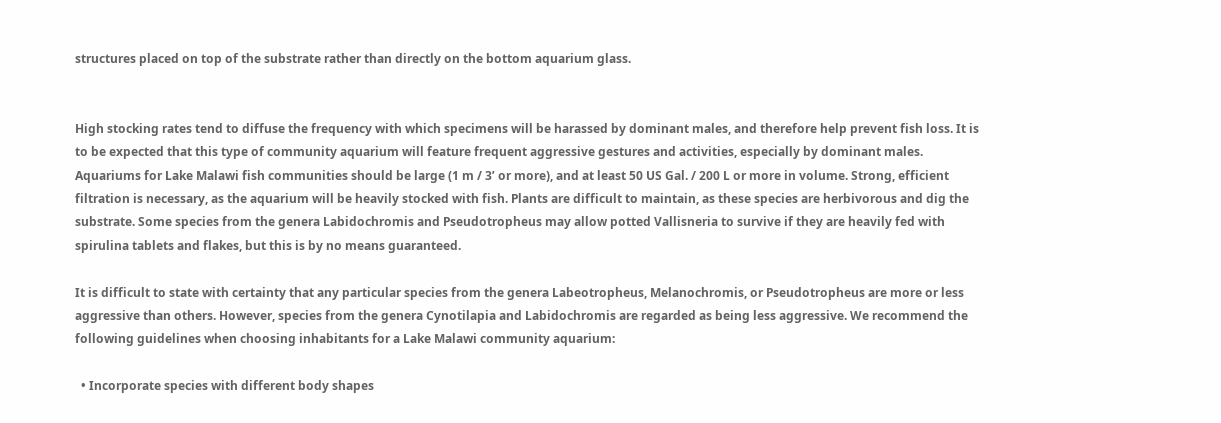structures placed on top of the substrate rather than directly on the bottom aquarium glass.


High stocking rates tend to diffuse the frequency with which specimens will be harassed by dominant males, and therefore help prevent fish loss. It is to be expected that this type of community aquarium will feature frequent aggressive gestures and activities, especially by dominant males. Aquariums for Lake Malawi fish communities should be large (1 m / 3’ or more), and at least 50 US Gal. / 200 L or more in volume. Strong, efficient filtration is necessary, as the aquarium will be heavily stocked with fish. Plants are difficult to maintain, as these species are herbivorous and dig the substrate. Some species from the genera Labidochromis and Pseudotropheus may allow potted Vallisneria to survive if they are heavily fed with spirulina tablets and flakes, but this is by no means guaranteed.

It is difficult to state with certainty that any particular species from the genera Labeotropheus, Melanochromis, or Pseudotropheus are more or less aggressive than others. However, species from the genera Cynotilapia and Labidochromis are regarded as being less aggressive. We recommend the following guidelines when choosing inhabitants for a Lake Malawi community aquarium:

  • Incorporate species with different body shapes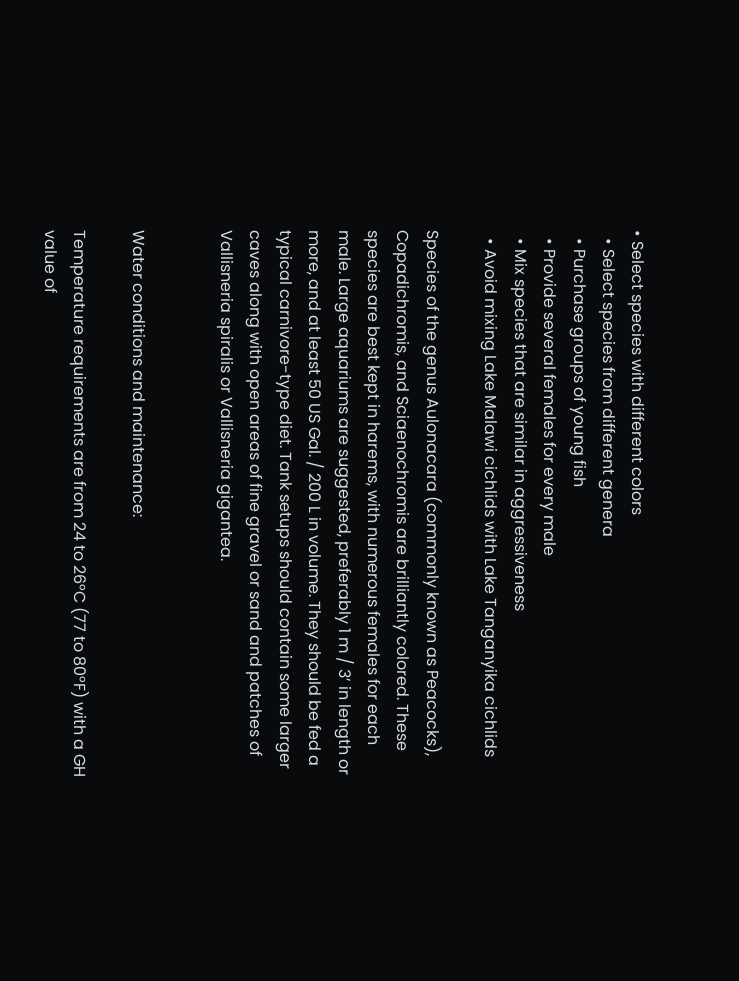• Select species with different colors
  • Select species from different genera
  • Purchase groups of young fish
  • Provide several females for every male
  • Mix species that are similar in aggressiveness
  • Avoid mixing Lake Malawi cichlids with Lake Tanganyika cichlids

Species of the genus Aulonacara (commonly known as Peacocks), Copadichromis, and Sciaenochromis are brilliantly colored. These species are best kept in harems, with numerous females for each male. Large aquariums are suggested, preferably 1 m / 3’ in length or more, and at least 50 US Gal. / 200 L in volume. They should be fed a typical carnivore-type diet. Tank setups should contain some larger caves along with open areas of fine gravel or sand and patches of Vallisneria spiralis or Vallisneria gigantea.


Water conditions and maintenance:

Temperature requirements are from 24 to 26°C (77 to 80°F) with a GH value of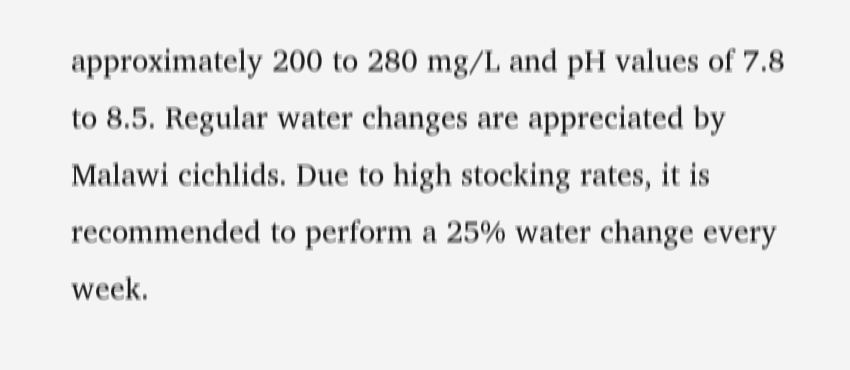approximately 200 to 280 mg/L and pH values of 7.8 to 8.5. Regular water changes are appreciated by Malawi cichlids. Due to high stocking rates, it is recommended to perform a 25% water change every week.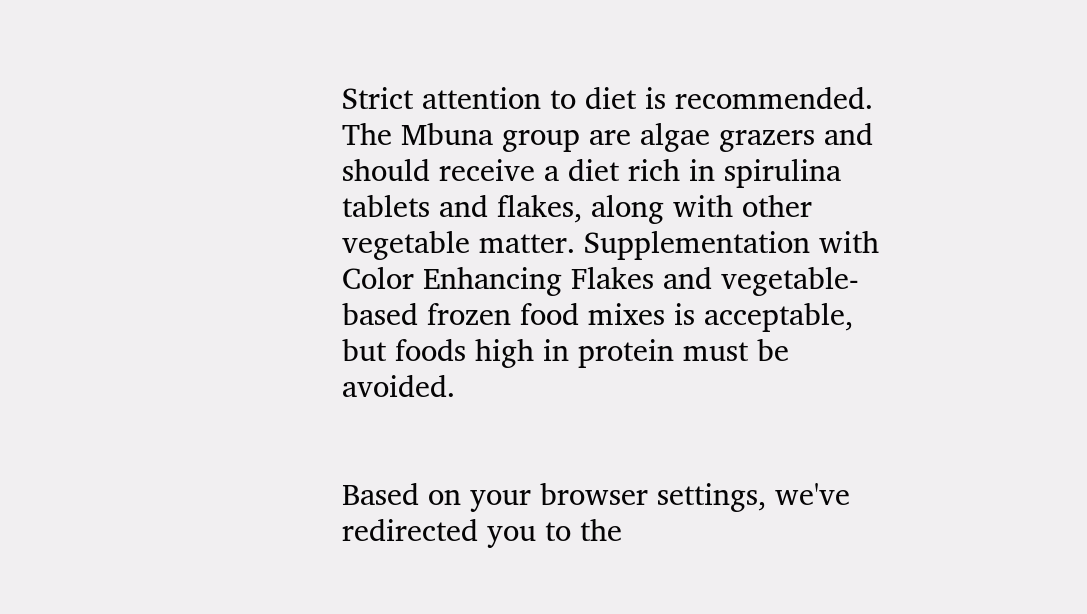Strict attention to diet is recommended. The Mbuna group are algae grazers and should receive a diet rich in spirulina tablets and flakes, along with other vegetable matter. Supplementation with Color Enhancing Flakes and vegetable-based frozen food mixes is acceptable, but foods high in protein must be avoided.


Based on your browser settings, we've redirected you to the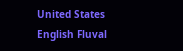United States English Fluval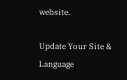website.

Update Your Site & Language